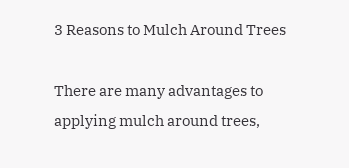3 Reasons to Mulch Around Trees

There are many advantages to applying mulch around trees,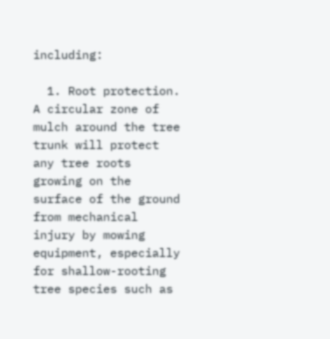including:

  1. Root protection. A circular zone of mulch around the tree trunk will protect any tree roots growing on the surface of the ground from mechanical injury by mowing equipment, especially for shallow-rooting tree species such as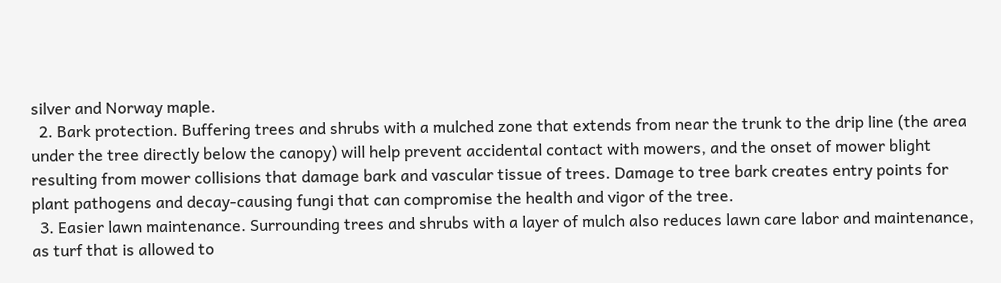silver and Norway maple.
  2. Bark protection. Buffering trees and shrubs with a mulched zone that extends from near the trunk to the drip line (the area under the tree directly below the canopy) will help prevent accidental contact with mowers, and the onset of mower blight resulting from mower collisions that damage bark and vascular tissue of trees. Damage to tree bark creates entry points for plant pathogens and decay-causing fungi that can compromise the health and vigor of the tree.
  3. Easier lawn maintenance. Surrounding trees and shrubs with a layer of mulch also reduces lawn care labor and maintenance, as turf that is allowed to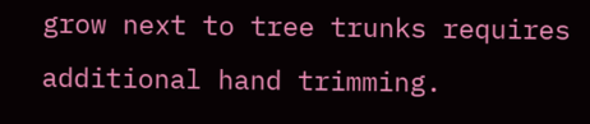grow next to tree trunks requires additional hand trimming.